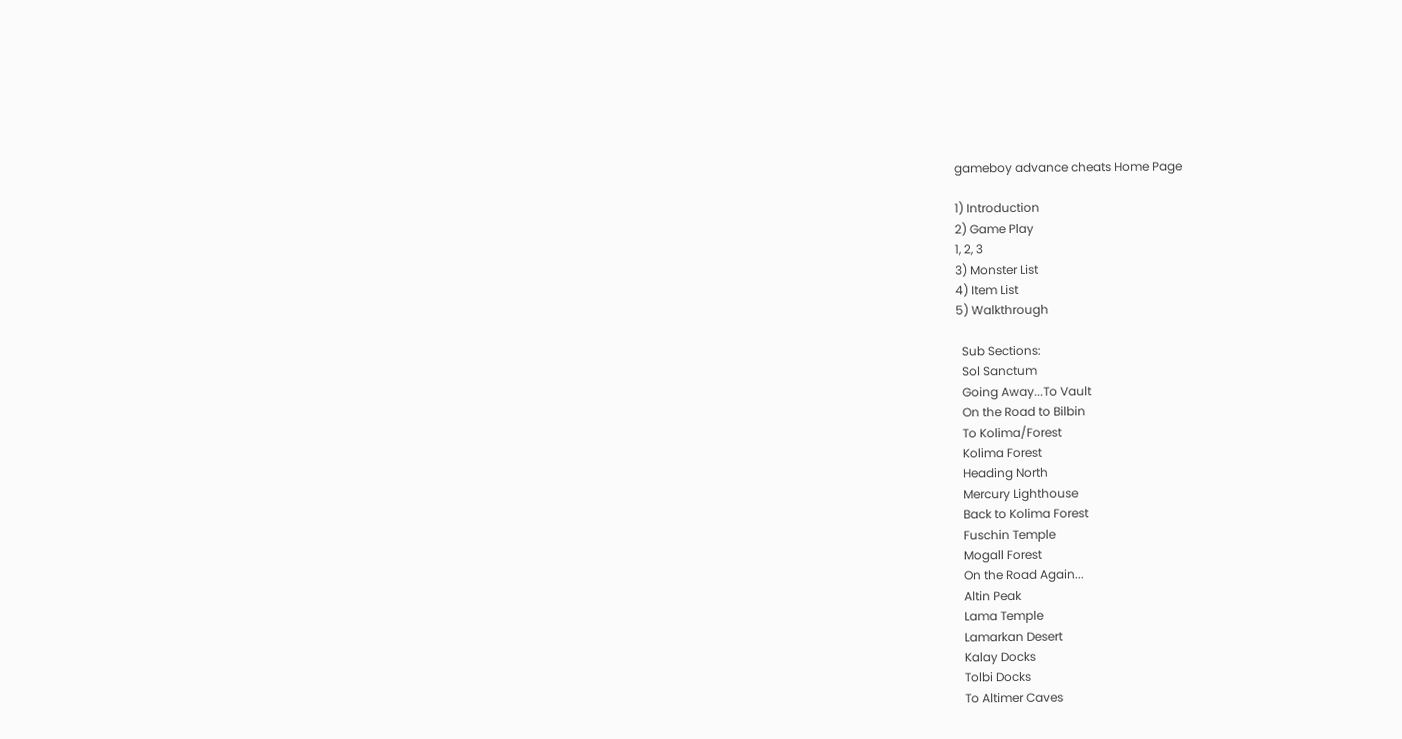gameboy advance cheats Home Page

1) Introduction
2) Game Play
1, 2, 3
3) Monster List
4) Item List
5) Walkthrough

  Sub Sections:
  Sol Sanctum
  Going Away...To Vault
  On the Road to Bilbin
  To Kolima/Forest
  Kolima Forest
  Heading North
  Mercury Lighthouse
  Back to Kolima Forest
  Fuschin Temple
  Mogall Forest
  On the Road Again...
  Altin Peak
  Lama Temple
  Lamarkan Desert
  Kalay Docks
  Tolbi Docks
  To Altimer Caves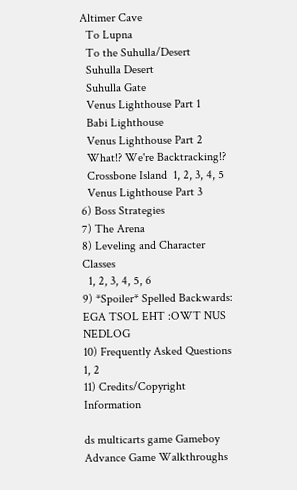Altimer Cave
  To Lupna
  To the Suhulla/Desert
  Suhulla Desert
  Suhulla Gate
  Venus Lighthouse Part 1
  Babi Lighthouse
  Venus Lighthouse Part 2
  What!? We're Backtracking!?
  Crossbone Island  1, 2, 3, 4, 5
  Venus Lighthouse Part 3
6) Boss Strategies
7) The Arena
8) Leveling and Character Classes
  1, 2, 3, 4, 5, 6
9) *Spoiler* Spelled Backwards: EGA TSOL EHT :OWT NUS NEDLOG
10) Frequently Asked Questions
1, 2
11) Credits/Copyright Information

ds multicarts game Gameboy Advance Game Walkthroughs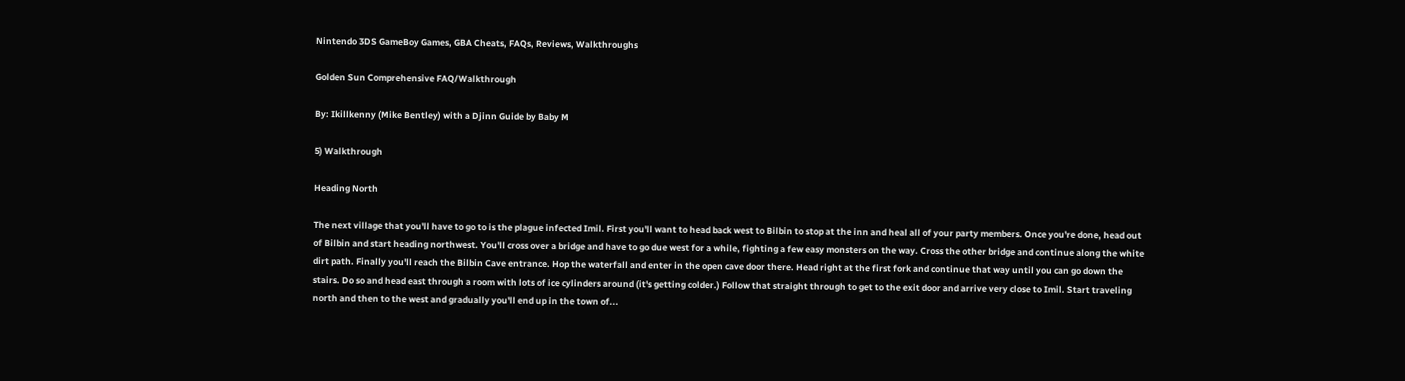Nintendo 3DS GameBoy Games, GBA Cheats, FAQs, Reviews, Walkthroughs

Golden Sun Comprehensive FAQ/Walkthrough

By: Ikillkenny (Mike Bentley) with a Djinn Guide by Baby M

5) Walkthrough

Heading North

The next village that you'll have to go to is the plague infected Imil. First you'll want to head back west to Bilbin to stop at the inn and heal all of your party members. Once you're done, head out of Bilbin and start heading northwest. You'll cross over a bridge and have to go due west for a while, fighting a few easy monsters on the way. Cross the other bridge and continue along the white dirt path. Finally you'll reach the Bilbin Cave entrance. Hop the waterfall and enter in the open cave door there. Head right at the first fork and continue that way until you can go down the stairs. Do so and head east through a room with lots of ice cylinders around (it's getting colder.) Follow that straight through to get to the exit door and arrive very close to Imil. Start traveling north and then to the west and gradually you'll end up in the town of...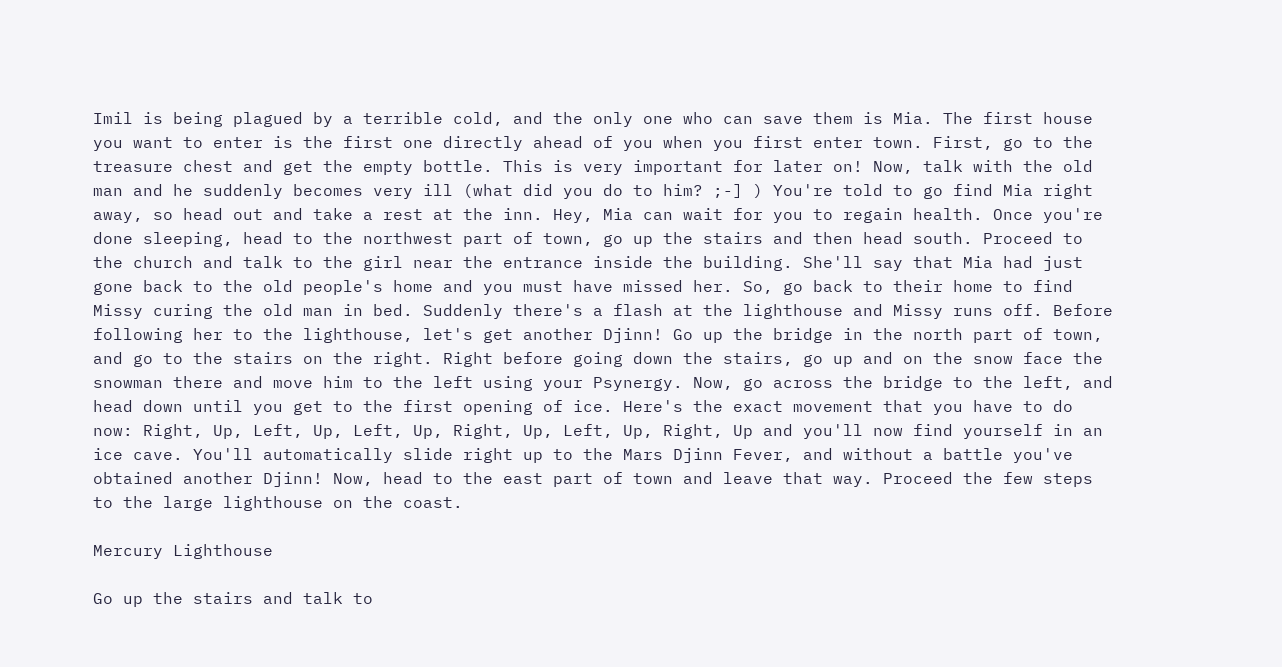Imil is being plagued by a terrible cold, and the only one who can save them is Mia. The first house you want to enter is the first one directly ahead of you when you first enter town. First, go to the treasure chest and get the empty bottle. This is very important for later on! Now, talk with the old man and he suddenly becomes very ill (what did you do to him? ;-] ) You're told to go find Mia right away, so head out and take a rest at the inn. Hey, Mia can wait for you to regain health. Once you're done sleeping, head to the northwest part of town, go up the stairs and then head south. Proceed to the church and talk to the girl near the entrance inside the building. She'll say that Mia had just gone back to the old people's home and you must have missed her. So, go back to their home to find Missy curing the old man in bed. Suddenly there's a flash at the lighthouse and Missy runs off. Before following her to the lighthouse, let's get another Djinn! Go up the bridge in the north part of town, and go to the stairs on the right. Right before going down the stairs, go up and on the snow face the snowman there and move him to the left using your Psynergy. Now, go across the bridge to the left, and head down until you get to the first opening of ice. Here's the exact movement that you have to do now: Right, Up, Left, Up, Left, Up, Right, Up, Left, Up, Right, Up and you'll now find yourself in an ice cave. You'll automatically slide right up to the Mars Djinn Fever, and without a battle you've obtained another Djinn! Now, head to the east part of town and leave that way. Proceed the few steps to the large lighthouse on the coast.

Mercury Lighthouse

Go up the stairs and talk to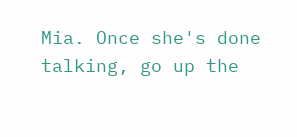Mia. Once she's done talking, go up the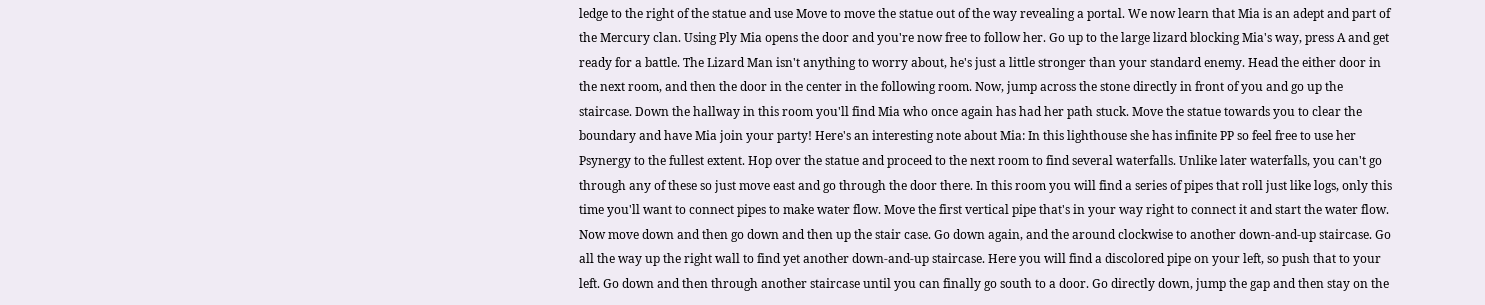ledge to the right of the statue and use Move to move the statue out of the way revealing a portal. We now learn that Mia is an adept and part of the Mercury clan. Using Ply Mia opens the door and you're now free to follow her. Go up to the large lizard blocking Mia's way, press A and get ready for a battle. The Lizard Man isn't anything to worry about, he's just a little stronger than your standard enemy. Head the either door in the next room, and then the door in the center in the following room. Now, jump across the stone directly in front of you and go up the staircase. Down the hallway in this room you'll find Mia who once again has had her path stuck. Move the statue towards you to clear the boundary and have Mia join your party! Here's an interesting note about Mia: In this lighthouse she has infinite PP so feel free to use her Psynergy to the fullest extent. Hop over the statue and proceed to the next room to find several waterfalls. Unlike later waterfalls, you can't go through any of these so just move east and go through the door there. In this room you will find a series of pipes that roll just like logs, only this time you'll want to connect pipes to make water flow. Move the first vertical pipe that's in your way right to connect it and start the water flow. Now move down and then go down and then up the stair case. Go down again, and the around clockwise to another down-and-up staircase. Go all the way up the right wall to find yet another down-and-up staircase. Here you will find a discolored pipe on your left, so push that to your left. Go down and then through another staircase until you can finally go south to a door. Go directly down, jump the gap and then stay on the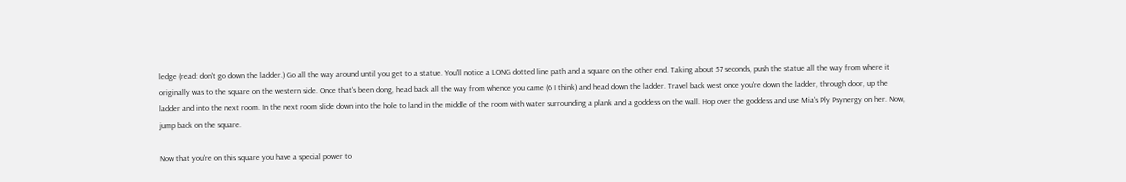ledge (read: don't go down the ladder.) Go all the way around until you get to a statue. You'll notice a LONG dotted line path and a square on the other end. Taking about 57 seconds, push the statue all the way from where it originally was to the square on the western side. Once that's been dong, head back all the way from whence you came (6 I think) and head down the ladder. Travel back west once you're down the ladder, through door, up the ladder and into the next room. In the next room slide down into the hole to land in the middle of the room with water surrounding a plank and a goddess on the wall. Hop over the goddess and use Mia's Ply Psynergy on her. Now, jump back on the square.

Now that you're on this square you have a special power to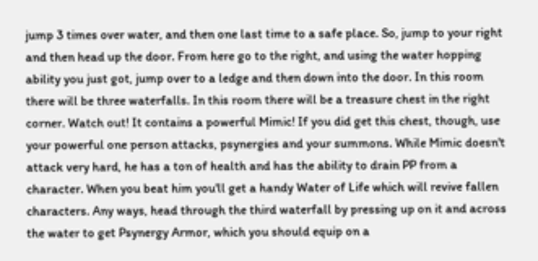jump 3 times over water, and then one last time to a safe place. So, jump to your right and then head up the door. From here go to the right, and using the water hopping ability you just got, jump over to a ledge and then down into the door. In this room there will be three waterfalls. In this room there will be a treasure chest in the right corner. Watch out! It contains a powerful Mimic! If you did get this chest, though, use your powerful one person attacks, psynergies and your summons. While Mimic doesn't attack very hard, he has a ton of health and has the ability to drain PP from a character. When you beat him you'll get a handy Water of Life which will revive fallen characters. Any ways, head through the third waterfall by pressing up on it and across the water to get Psynergy Armor, which you should equip on a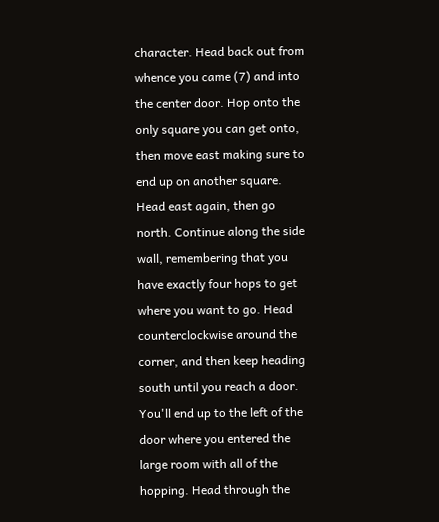character. Head back out from whence you came (7) and into the center door. Hop onto the only square you can get onto, then move east making sure to end up on another square. Head east again, then go north. Continue along the side wall, remembering that you have exactly four hops to get where you want to go. Head counterclockwise around the corner, and then keep heading south until you reach a door. You'll end up to the left of the door where you entered the large room with all of the hopping. Head through the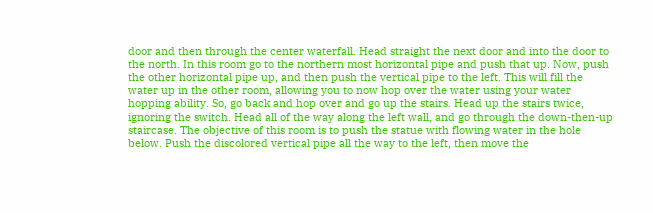door and then through the center waterfall. Head straight the next door and into the door to the north. In this room go to the northern most horizontal pipe and push that up. Now, push the other horizontal pipe up, and then push the vertical pipe to the left. This will fill the water up in the other room, allowing you to now hop over the water using your water hopping ability. So, go back and hop over and go up the stairs. Head up the stairs twice, ignoring the switch. Head all of the way along the left wall, and go through the down-then-up staircase. The objective of this room is to push the statue with flowing water in the hole below. Push the discolored vertical pipe all the way to the left, then move the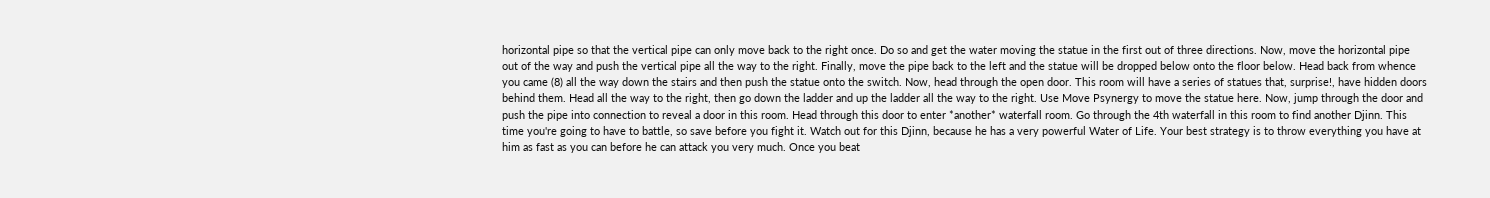horizontal pipe so that the vertical pipe can only move back to the right once. Do so and get the water moving the statue in the first out of three directions. Now, move the horizontal pipe out of the way and push the vertical pipe all the way to the right. Finally, move the pipe back to the left and the statue will be dropped below onto the floor below. Head back from whence you came (8) all the way down the stairs and then push the statue onto the switch. Now, head through the open door. This room will have a series of statues that, surprise!, have hidden doors behind them. Head all the way to the right, then go down the ladder and up the ladder all the way to the right. Use Move Psynergy to move the statue here. Now, jump through the door and push the pipe into connection to reveal a door in this room. Head through this door to enter *another* waterfall room. Go through the 4th waterfall in this room to find another Djinn. This time you're going to have to battle, so save before you fight it. Watch out for this Djinn, because he has a very powerful Water of Life. Your best strategy is to throw everything you have at him as fast as you can before he can attack you very much. Once you beat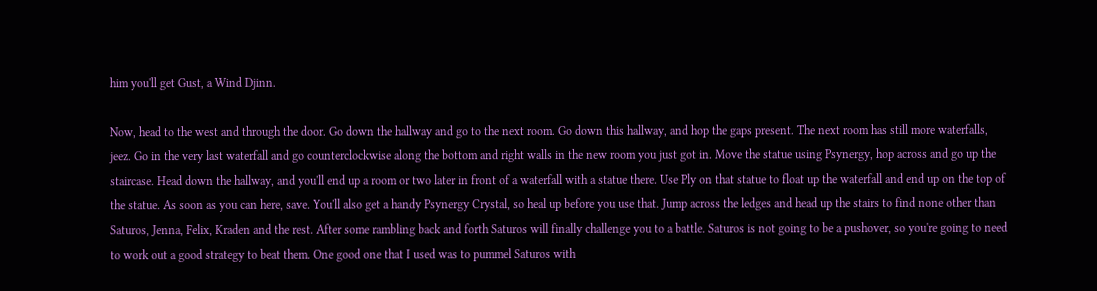him you'll get Gust, a Wind Djinn.

Now, head to the west and through the door. Go down the hallway and go to the next room. Go down this hallway, and hop the gaps present. The next room has still more waterfalls, jeez. Go in the very last waterfall and go counterclockwise along the bottom and right walls in the new room you just got in. Move the statue using Psynergy, hop across and go up the staircase. Head down the hallway, and you'll end up a room or two later in front of a waterfall with a statue there. Use Ply on that statue to float up the waterfall and end up on the top of the statue. As soon as you can here, save. You'll also get a handy Psynergy Crystal, so heal up before you use that. Jump across the ledges and head up the stairs to find none other than Saturos, Jenna, Felix, Kraden and the rest. After some rambling back and forth Saturos will finally challenge you to a battle. Saturos is not going to be a pushover, so you're going to need to work out a good strategy to beat them. One good one that I used was to pummel Saturos with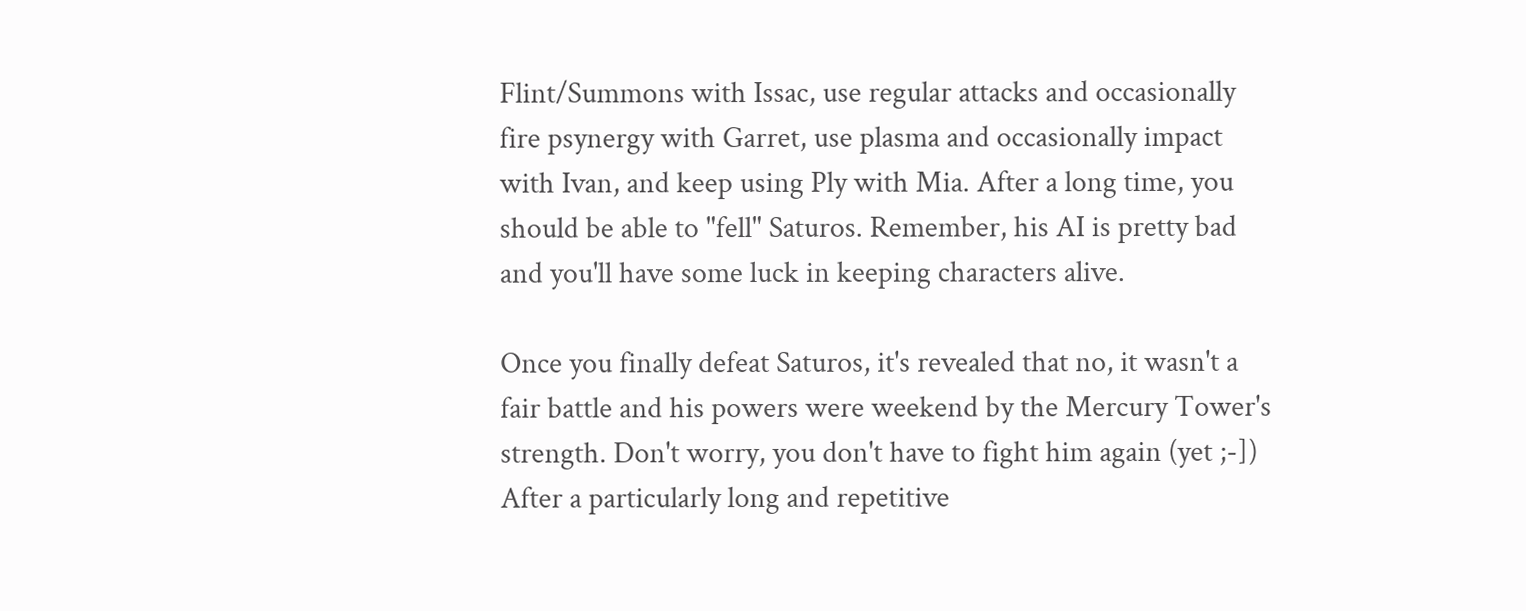Flint/Summons with Issac, use regular attacks and occasionally fire psynergy with Garret, use plasma and occasionally impact with Ivan, and keep using Ply with Mia. After a long time, you should be able to "fell" Saturos. Remember, his AI is pretty bad and you'll have some luck in keeping characters alive.

Once you finally defeat Saturos, it's revealed that no, it wasn't a fair battle and his powers were weekend by the Mercury Tower's strength. Don't worry, you don't have to fight him again (yet ;-]) After a particularly long and repetitive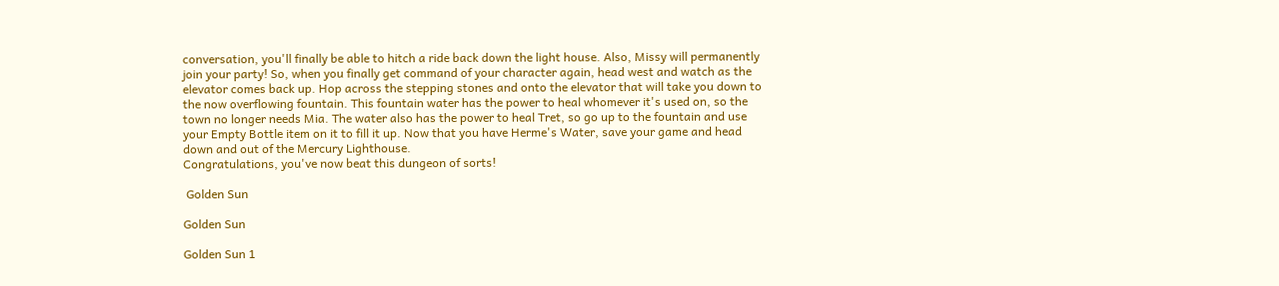conversation, you'll finally be able to hitch a ride back down the light house. Also, Missy will permanently join your party! So, when you finally get command of your character again, head west and watch as the elevator comes back up. Hop across the stepping stones and onto the elevator that will take you down to the now overflowing fountain. This fountain water has the power to heal whomever it's used on, so the town no longer needs Mia. The water also has the power to heal Tret, so go up to the fountain and use your Empty Bottle item on it to fill it up. Now that you have Herme's Water, save your game and head down and out of the Mercury Lighthouse.
Congratulations, you've now beat this dungeon of sorts!

 Golden Sun

Golden Sun

Golden Sun 1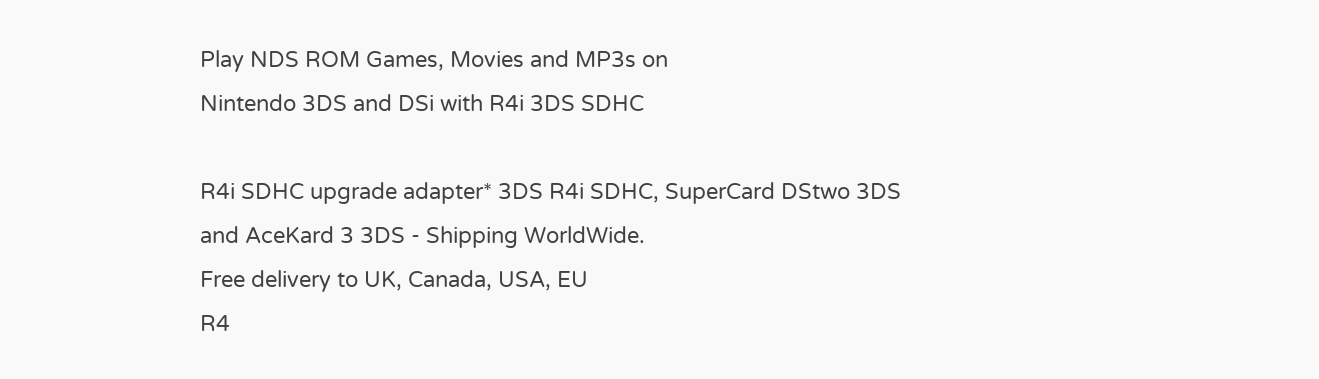Play NDS ROM Games, Movies and MP3s on
Nintendo 3DS and DSi with R4i 3DS SDHC

R4i SDHC upgrade adapter* 3DS R4i SDHC, SuperCard DStwo 3DS
and AceKard 3 3DS - Shipping WorldWide.
Free delivery to UK, Canada, USA, EU
R4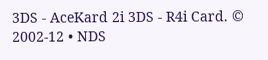3DS - AceKard 2i 3DS - R4i Card. © 2002-12 • NDS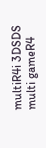multiR4i 3DSDS multi gameR4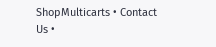ShopMulticarts • Contact Us •